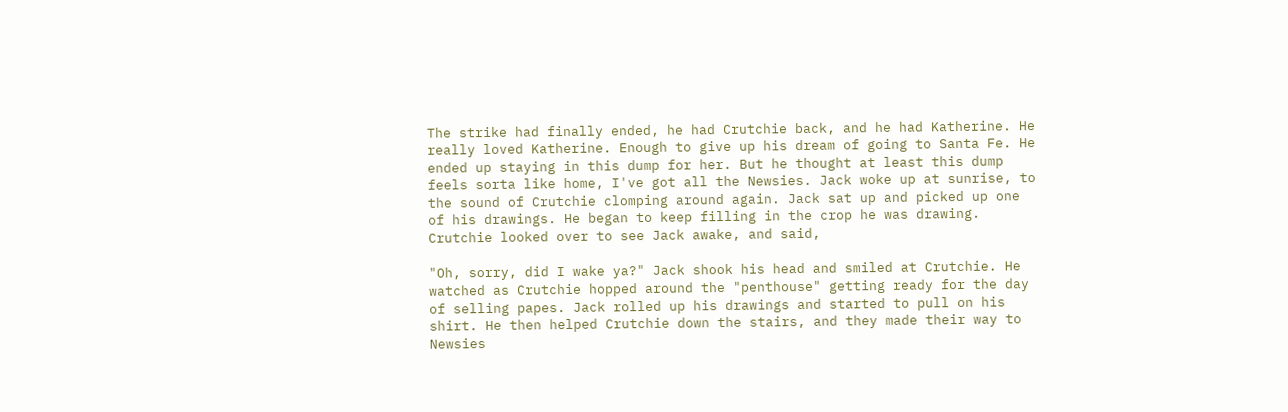The strike had finally ended, he had Crutchie back, and he had Katherine. He really loved Katherine. Enough to give up his dream of going to Santa Fe. He ended up staying in this dump for her. But he thought at least this dump feels sorta like home, I've got all the Newsies. Jack woke up at sunrise, to the sound of Crutchie clomping around again. Jack sat up and picked up one of his drawings. He began to keep filling in the crop he was drawing. Crutchie looked over to see Jack awake, and said,

"Oh, sorry, did I wake ya?" Jack shook his head and smiled at Crutchie. He watched as Crutchie hopped around the "penthouse" getting ready for the day of selling papes. Jack rolled up his drawings and started to pull on his shirt. He then helped Crutchie down the stairs, and they made their way to Newsies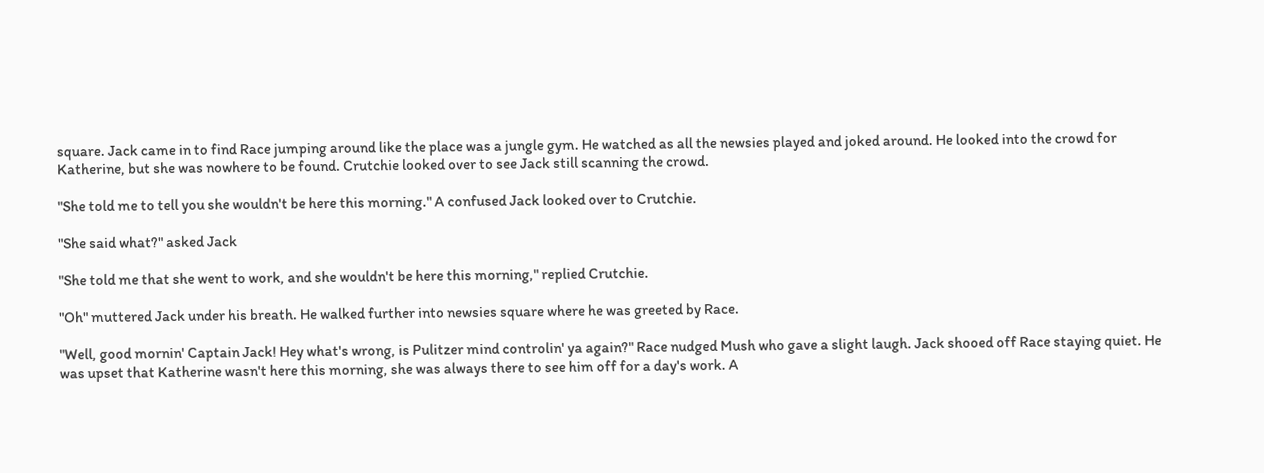square. Jack came in to find Race jumping around like the place was a jungle gym. He watched as all the newsies played and joked around. He looked into the crowd for Katherine, but she was nowhere to be found. Crutchie looked over to see Jack still scanning the crowd.

"She told me to tell you she wouldn't be here this morning." A confused Jack looked over to Crutchie.

"She said what?" asked Jack

"She told me that she went to work, and she wouldn't be here this morning," replied Crutchie.

"Oh" muttered Jack under his breath. He walked further into newsies square where he was greeted by Race.

"Well, good mornin' Captain Jack! Hey what's wrong, is Pulitzer mind controlin' ya again?" Race nudged Mush who gave a slight laugh. Jack shooed off Race staying quiet. He was upset that Katherine wasn't here this morning, she was always there to see him off for a day's work. A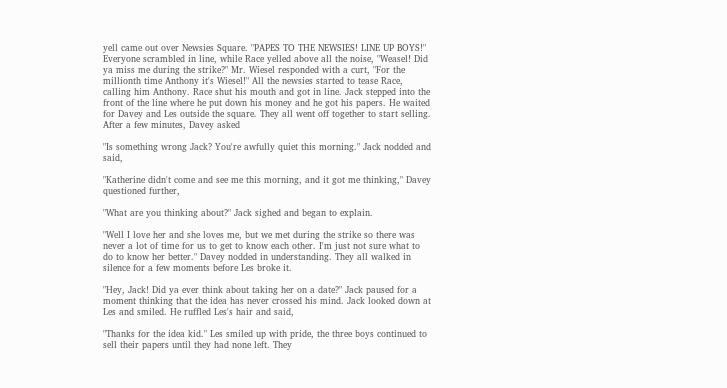yell came out over Newsies Square. "PAPES TO THE NEWSIES! LINE UP BOYS!" Everyone scrambled in line, while Race yelled above all the noise, "Weasel! Did ya miss me during the strike?" Mr. Wiesel responded with a curt, "For the millionth time Anthony it's Wiesel!" All the newsies started to tease Race, calling him Anthony. Race shut his mouth and got in line. Jack stepped into the front of the line where he put down his money and he got his papers. He waited for Davey and Les outside the square. They all went off together to start selling. After a few minutes, Davey asked

"Is something wrong Jack? You're awfully quiet this morning." Jack nodded and said,

"Katherine didn't come and see me this morning, and it got me thinking," Davey questioned further,

"What are you thinking about?" Jack sighed and began to explain.

"Well I love her and she loves me, but we met during the strike so there was never a lot of time for us to get to know each other. I'm just not sure what to do to know her better." Davey nodded in understanding. They all walked in silence for a few moments before Les broke it.

"Hey, Jack! Did ya ever think about taking her on a date?" Jack paused for a moment thinking that the idea has never crossed his mind. Jack looked down at Les and smiled. He ruffled Les's hair and said,

"Thanks for the idea kid." Les smiled up with pride, the three boys continued to sell their papers until they had none left. They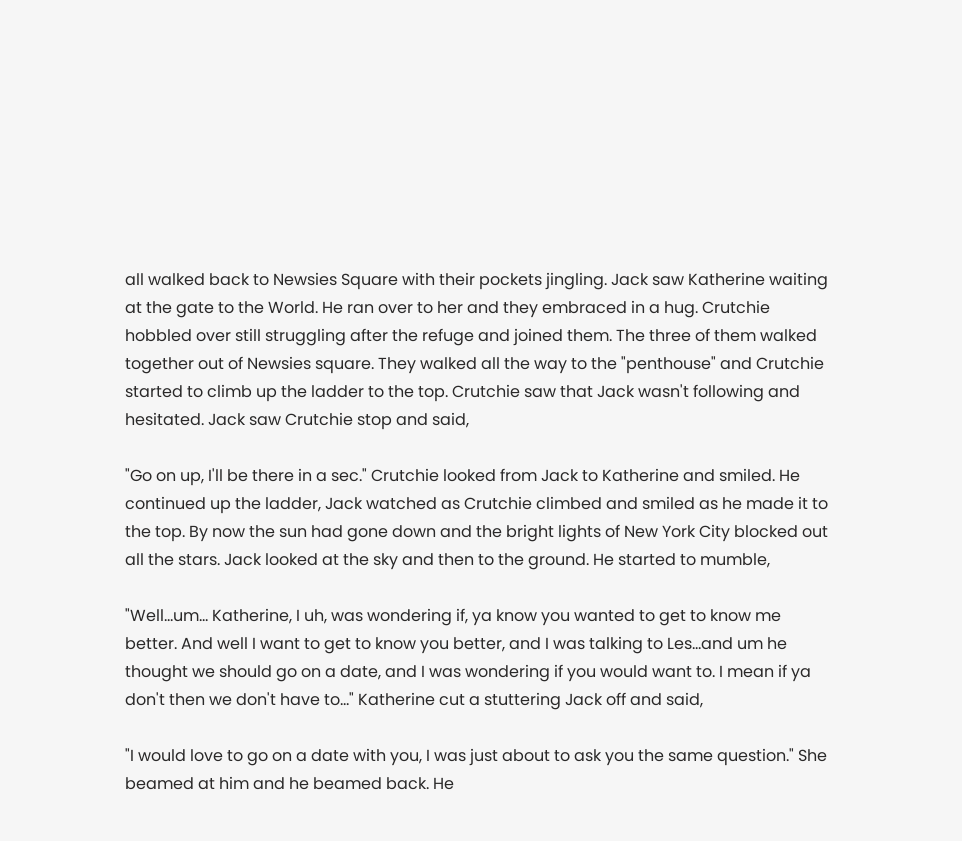all walked back to Newsies Square with their pockets jingling. Jack saw Katherine waiting at the gate to the World. He ran over to her and they embraced in a hug. Crutchie hobbled over still struggling after the refuge and joined them. The three of them walked together out of Newsies square. They walked all the way to the "penthouse" and Crutchie started to climb up the ladder to the top. Crutchie saw that Jack wasn't following and hesitated. Jack saw Crutchie stop and said,

"Go on up, I'll be there in a sec." Crutchie looked from Jack to Katherine and smiled. He continued up the ladder, Jack watched as Crutchie climbed and smiled as he made it to the top. By now the sun had gone down and the bright lights of New York City blocked out all the stars. Jack looked at the sky and then to the ground. He started to mumble,

"Well…um… Katherine, I uh, was wondering if, ya know you wanted to get to know me better. And well I want to get to know you better, and I was talking to Les…and um he thought we should go on a date, and I was wondering if you would want to. I mean if ya don't then we don't have to…" Katherine cut a stuttering Jack off and said,

"I would love to go on a date with you, I was just about to ask you the same question." She beamed at him and he beamed back. He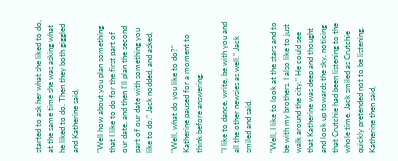started to ask her what she liked to do, at the same time she was asking what he liked to do. Then they both giggled and Katherine said,

"Well how about you plan something that I like to do for the first part of our date, and then I'll plan the second part of our date with something you like to do." Jack nodded, and asked,

"Well, what do you like to do?" Katherine paused for a moment to think before answering.

"I like to dance, write, be with you and all the other newsies as well." Jack smiled and said,

"Well, I like to look at the stars and to be with my brothers. I also like to just walk around the city." He could see that Katherine was deep and thought and look up towards the sky, noticing that Crutchie had been listening to the whole time. Jack smiled as Crutchie quickly pretended not to be listening. Katherine then said,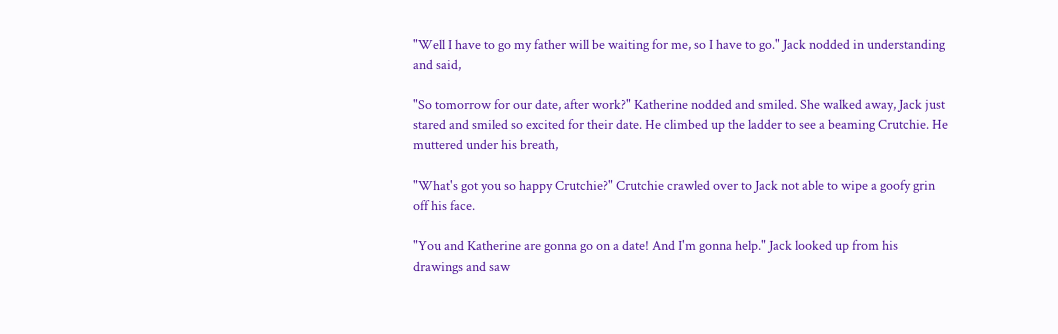"Well I have to go my father will be waiting for me, so I have to go." Jack nodded in understanding and said,

"So tomorrow for our date, after work?" Katherine nodded and smiled. She walked away, Jack just stared and smiled so excited for their date. He climbed up the ladder to see a beaming Crutchie. He muttered under his breath,

"What's got you so happy Crutchie?" Crutchie crawled over to Jack not able to wipe a goofy grin off his face.

"You and Katherine are gonna go on a date! And I'm gonna help." Jack looked up from his drawings and saw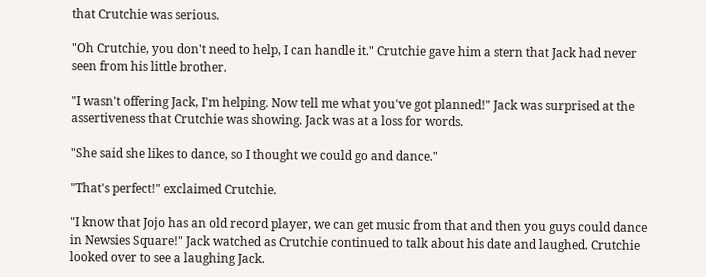that Crutchie was serious.

"Oh Crutchie, you don't need to help, I can handle it." Crutchie gave him a stern that Jack had never seen from his little brother.

"I wasn't offering Jack, I'm helping. Now tell me what you've got planned!" Jack was surprised at the assertiveness that Crutchie was showing. Jack was at a loss for words.

"She said she likes to dance, so I thought we could go and dance."

"That's perfect!" exclaimed Crutchie.

"I know that Jojo has an old record player, we can get music from that and then you guys could dance in Newsies Square!" Jack watched as Crutchie continued to talk about his date and laughed. Crutchie looked over to see a laughing Jack.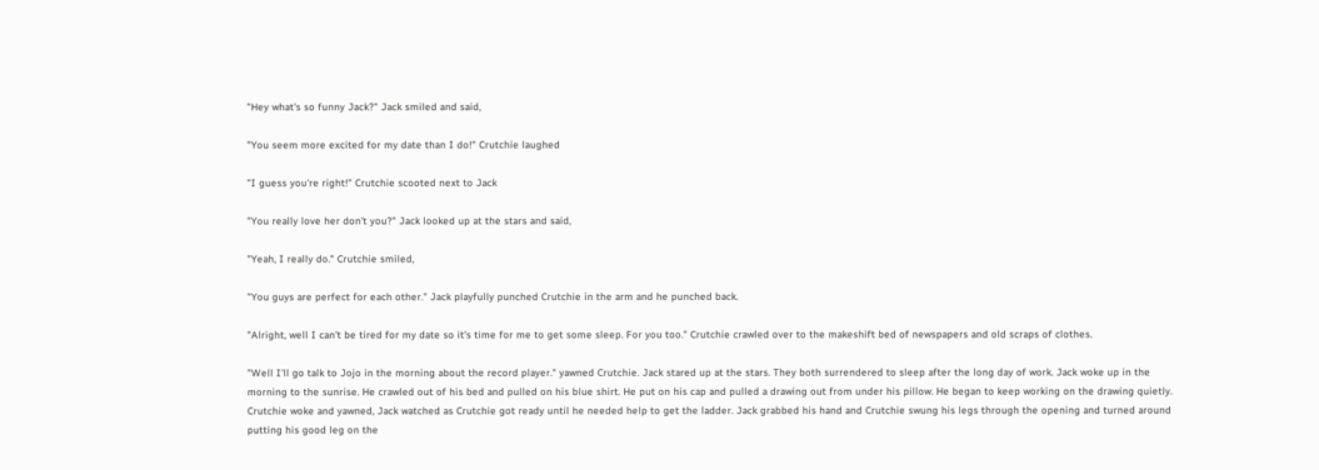"Hey what's so funny Jack?" Jack smiled and said,

"You seem more excited for my date than I do!" Crutchie laughed

"I guess you're right!" Crutchie scooted next to Jack

"You really love her don't you?" Jack looked up at the stars and said,

"Yeah, I really do." Crutchie smiled,

"You guys are perfect for each other." Jack playfully punched Crutchie in the arm and he punched back.

"Alright, well I can't be tired for my date so it's time for me to get some sleep. For you too." Crutchie crawled over to the makeshift bed of newspapers and old scraps of clothes.

"Well I'll go talk to Jojo in the morning about the record player." yawned Crutchie. Jack stared up at the stars. They both surrendered to sleep after the long day of work. Jack woke up in the morning to the sunrise. He crawled out of his bed and pulled on his blue shirt. He put on his cap and pulled a drawing out from under his pillow. He began to keep working on the drawing quietly. Crutchie woke and yawned, Jack watched as Crutchie got ready until he needed help to get the ladder. Jack grabbed his hand and Crutchie swung his legs through the opening and turned around putting his good leg on the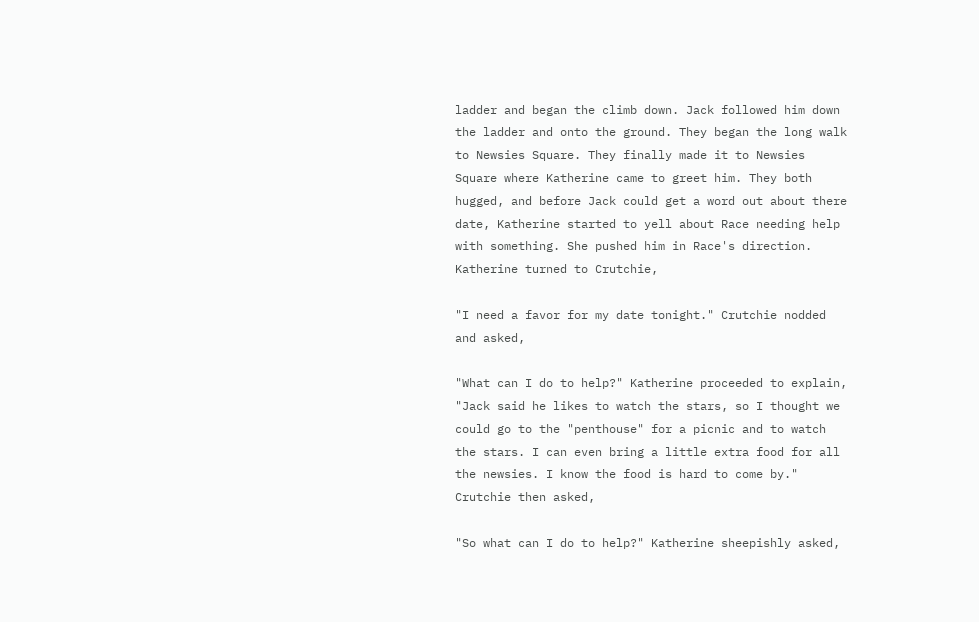ladder and began the climb down. Jack followed him down the ladder and onto the ground. They began the long walk to Newsies Square. They finally made it to Newsies Square where Katherine came to greet him. They both hugged, and before Jack could get a word out about there date, Katherine started to yell about Race needing help with something. She pushed him in Race's direction. Katherine turned to Crutchie,

"I need a favor for my date tonight." Crutchie nodded and asked,

"What can I do to help?" Katherine proceeded to explain, "Jack said he likes to watch the stars, so I thought we could go to the "penthouse" for a picnic and to watch the stars. I can even bring a little extra food for all the newsies. I know the food is hard to come by." Crutchie then asked,

"So what can I do to help?" Katherine sheepishly asked,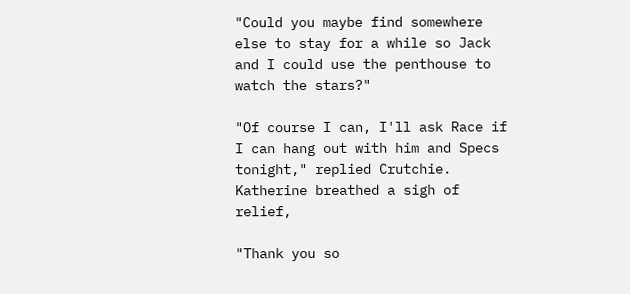"Could you maybe find somewhere else to stay for a while so Jack and I could use the penthouse to watch the stars?"

"Of course I can, I'll ask Race if I can hang out with him and Specs tonight," replied Crutchie. Katherine breathed a sigh of relief,

"Thank you so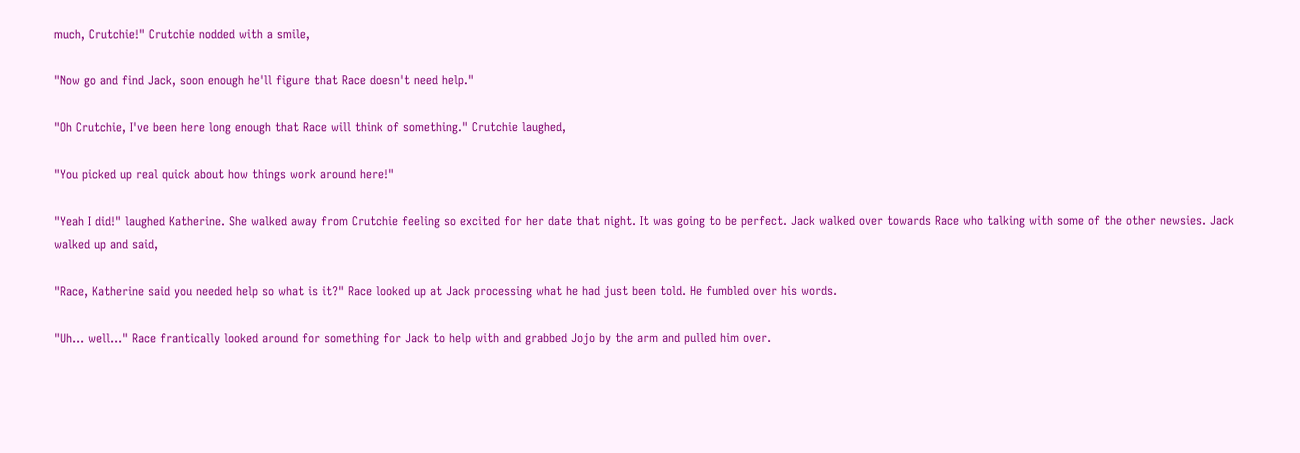much, Crutchie!" Crutchie nodded with a smile,

"Now go and find Jack, soon enough he'll figure that Race doesn't need help."

"Oh Crutchie, I've been here long enough that Race will think of something." Crutchie laughed,

"You picked up real quick about how things work around here!"

"Yeah I did!" laughed Katherine. She walked away from Crutchie feeling so excited for her date that night. It was going to be perfect. Jack walked over towards Race who talking with some of the other newsies. Jack walked up and said,

"Race, Katherine said you needed help so what is it?" Race looked up at Jack processing what he had just been told. He fumbled over his words.

"Uh… well…" Race frantically looked around for something for Jack to help with and grabbed Jojo by the arm and pulled him over.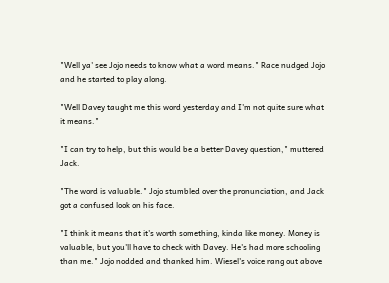"Well ya' see Jojo needs to know what a word means." Race nudged Jojo and he started to play along.

"Well Davey taught me this word yesterday and I'm not quite sure what it means."

"I can try to help, but this would be a better Davey question," muttered Jack.

"The word is valuable." Jojo stumbled over the pronunciation, and Jack got a confused look on his face.

"I think it means that it's worth something, kinda like money. Money is valuable, but you'll have to check with Davey. He's had more schooling than me." Jojo nodded and thanked him. Wiesel's voice rang out above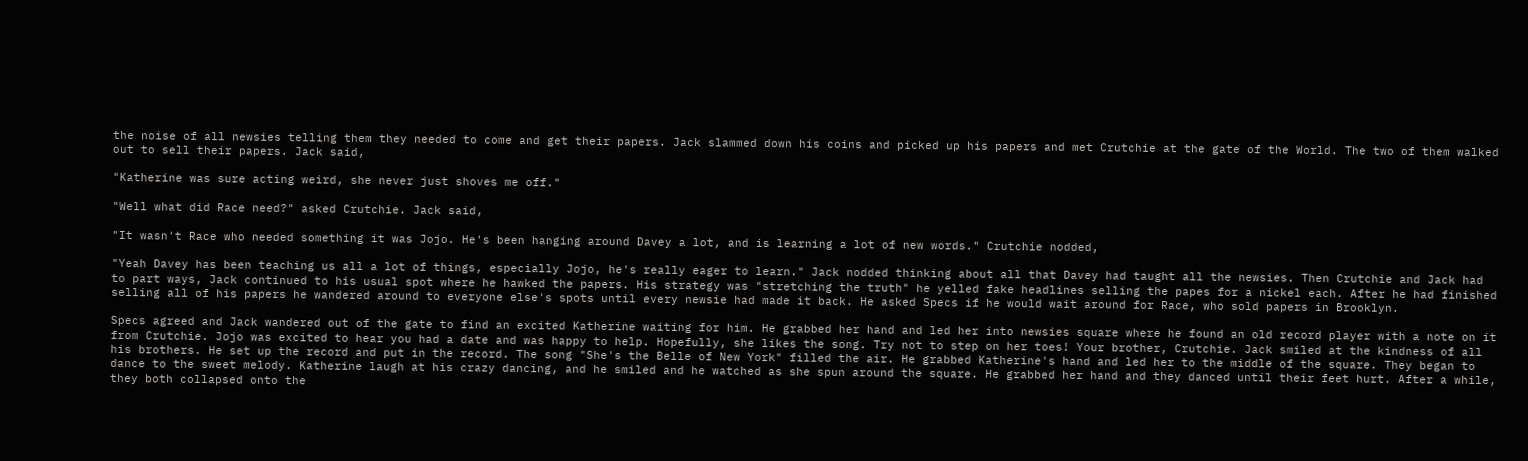the noise of all newsies telling them they needed to come and get their papers. Jack slammed down his coins and picked up his papers and met Crutchie at the gate of the World. The two of them walked out to sell their papers. Jack said,

"Katherine was sure acting weird, she never just shoves me off."

"Well what did Race need?" asked Crutchie. Jack said,

"It wasn't Race who needed something it was Jojo. He's been hanging around Davey a lot, and is learning a lot of new words." Crutchie nodded,

"Yeah Davey has been teaching us all a lot of things, especially Jojo, he's really eager to learn." Jack nodded thinking about all that Davey had taught all the newsies. Then Crutchie and Jack had to part ways, Jack continued to his usual spot where he hawked the papers. His strategy was "stretching the truth" he yelled fake headlines selling the papes for a nickel each. After he had finished selling all of his papers he wandered around to everyone else's spots until every newsie had made it back. He asked Specs if he would wait around for Race, who sold papers in Brooklyn.

Specs agreed and Jack wandered out of the gate to find an excited Katherine waiting for him. He grabbed her hand and led her into newsies square where he found an old record player with a note on it from Crutchie. Jojo was excited to hear you had a date and was happy to help. Hopefully, she likes the song. Try not to step on her toes! Your brother, Crutchie. Jack smiled at the kindness of all his brothers. He set up the record and put in the record. The song "She's the Belle of New York" filled the air. He grabbed Katherine's hand and led her to the middle of the square. They began to dance to the sweet melody. Katherine laugh at his crazy dancing, and he smiled and he watched as she spun around the square. He grabbed her hand and they danced until their feet hurt. After a while, they both collapsed onto the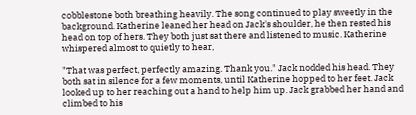cobblestone both breathing heavily. The song continued to play sweetly in the background. Katherine leaned her head on Jack's shoulder, he then rested his head on top of hers. They both just sat there and listened to music. Katherine whispered almost to quietly to hear,

"That was perfect, perfectly amazing. Thank you." Jack nodded his head. They both sat in silence for a few moments, until Katherine hopped to her feet. Jack looked up to her reaching out a hand to help him up. Jack grabbed her hand and climbed to his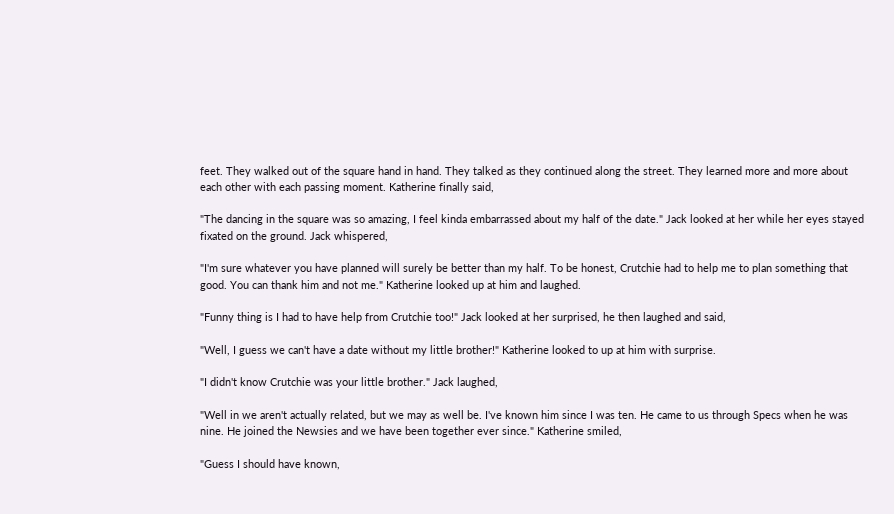feet. They walked out of the square hand in hand. They talked as they continued along the street. They learned more and more about each other with each passing moment. Katherine finally said,

"The dancing in the square was so amazing, I feel kinda embarrassed about my half of the date." Jack looked at her while her eyes stayed fixated on the ground. Jack whispered,

"I'm sure whatever you have planned will surely be better than my half. To be honest, Crutchie had to help me to plan something that good. You can thank him and not me." Katherine looked up at him and laughed.

"Funny thing is I had to have help from Crutchie too!" Jack looked at her surprised, he then laughed and said,

"Well, I guess we can't have a date without my little brother!" Katherine looked to up at him with surprise.

"I didn't know Crutchie was your little brother." Jack laughed,

"Well in we aren't actually related, but we may as well be. I've known him since I was ten. He came to us through Specs when he was nine. He joined the Newsies and we have been together ever since." Katherine smiled,

"Guess I should have known,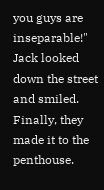you guys are inseparable!" Jack looked down the street and smiled. Finally, they made it to the penthouse.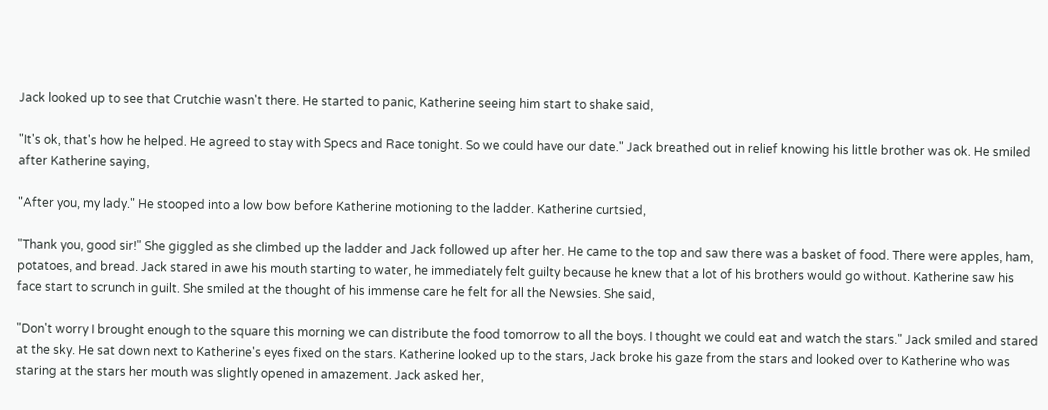Jack looked up to see that Crutchie wasn't there. He started to panic, Katherine seeing him start to shake said,

"It's ok, that's how he helped. He agreed to stay with Specs and Race tonight. So we could have our date." Jack breathed out in relief knowing his little brother was ok. He smiled after Katherine saying,

"After you, my lady." He stooped into a low bow before Katherine motioning to the ladder. Katherine curtsied,

"Thank you, good sir!" She giggled as she climbed up the ladder and Jack followed up after her. He came to the top and saw there was a basket of food. There were apples, ham, potatoes, and bread. Jack stared in awe his mouth starting to water, he immediately felt guilty because he knew that a lot of his brothers would go without. Katherine saw his face start to scrunch in guilt. She smiled at the thought of his immense care he felt for all the Newsies. She said,

"Don't worry I brought enough to the square this morning we can distribute the food tomorrow to all the boys. I thought we could eat and watch the stars." Jack smiled and stared at the sky. He sat down next to Katherine's eyes fixed on the stars. Katherine looked up to the stars, Jack broke his gaze from the stars and looked over to Katherine who was staring at the stars her mouth was slightly opened in amazement. Jack asked her,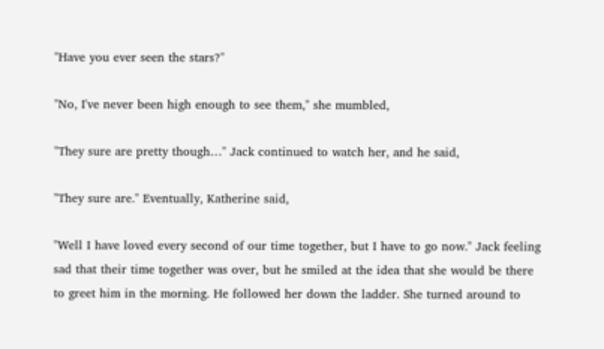"Have you ever seen the stars?"

"No, I've never been high enough to see them," she mumbled,

"They sure are pretty though…" Jack continued to watch her, and he said,

"They sure are." Eventually, Katherine said,

"Well I have loved every second of our time together, but I have to go now." Jack feeling sad that their time together was over, but he smiled at the idea that she would be there to greet him in the morning. He followed her down the ladder. She turned around to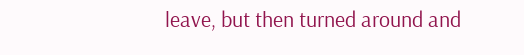leave, but then turned around and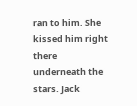ran to him. She kissed him right there underneath the stars. Jack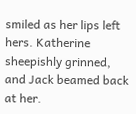smiled as her lips left hers. Katherine sheepishly grinned, and Jack beamed back at her.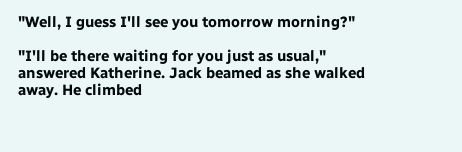"Well, I guess I'll see you tomorrow morning?"

"I'll be there waiting for you just as usual," answered Katherine. Jack beamed as she walked away. He climbed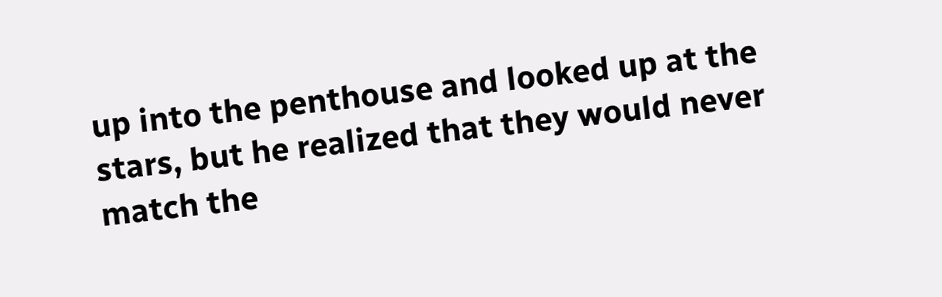up into the penthouse and looked up at the stars, but he realized that they would never match the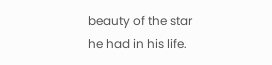beauty of the star he had in his life.